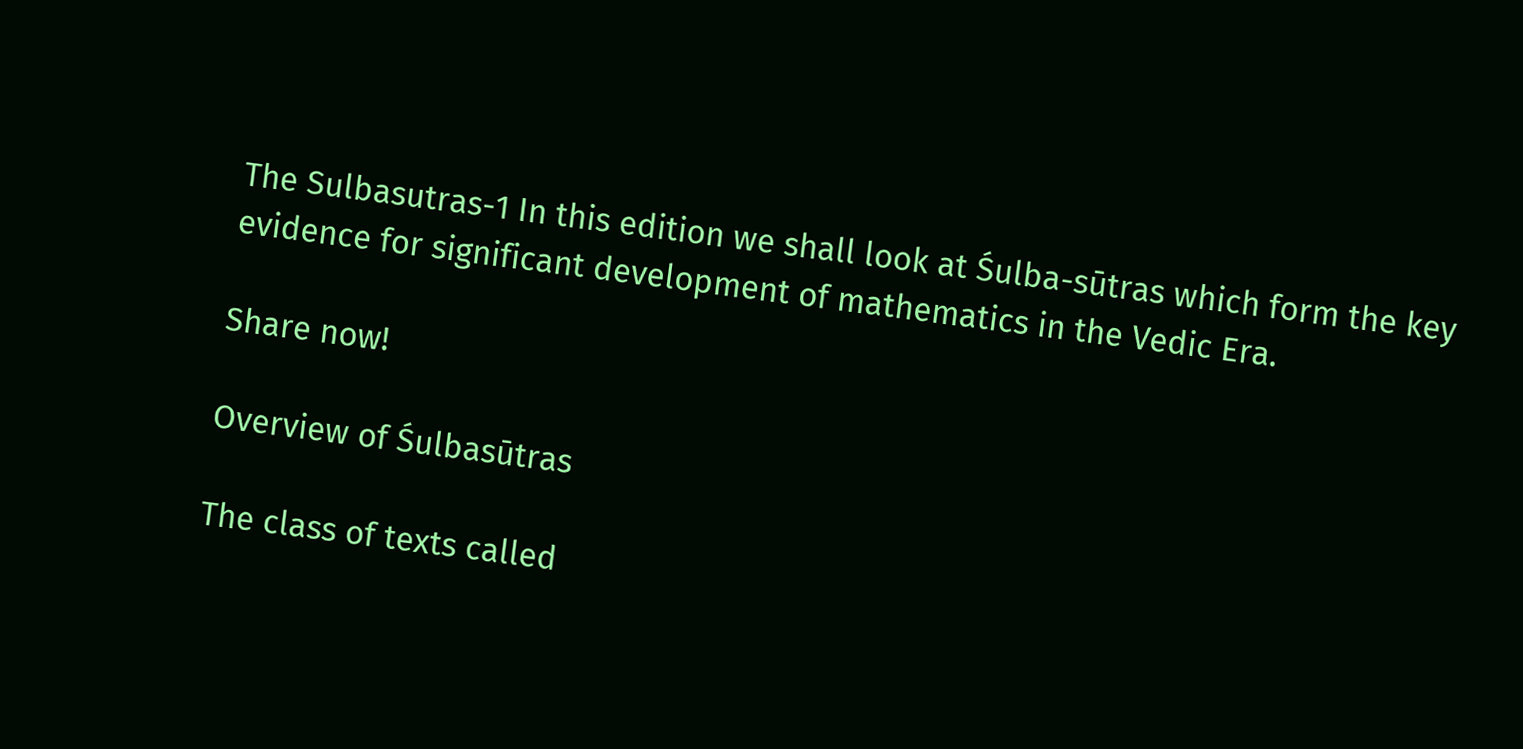The Sulbasutras-1 In this edition we shall look at Śulba-sūtras which form the key evidence for significant development of mathematics in the Vedic Era.

Share now!

Overview of Śulbasūtras

The class of texts called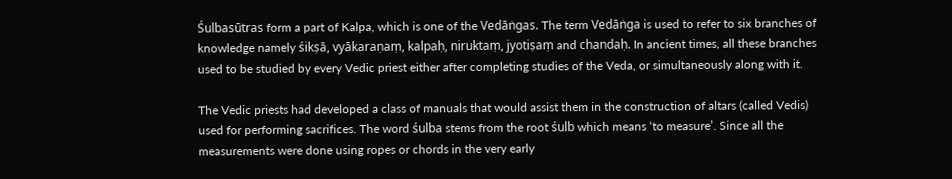Śulbasūtras form a part of Kalpa, which is one of the Vedāṅgas. The term Vedāṅga is used to refer to six branches of knowledge namely śikṣā, vyākaraṇaṃ, kalpaḥ, niruktaṃ, jyotiṣaṃ and chandaḥ. In ancient times, all these branches used to be studied by every Vedic priest either after completing studies of the Veda, or simultaneously along with it.

The Vedic priests had developed a class of manuals that would assist them in the construction of altars (called Vedis) used for performing sacrifices. The word śulba stems from the root śulb which means ‘to measure’. Since all the measurements were done using ropes or chords in the very early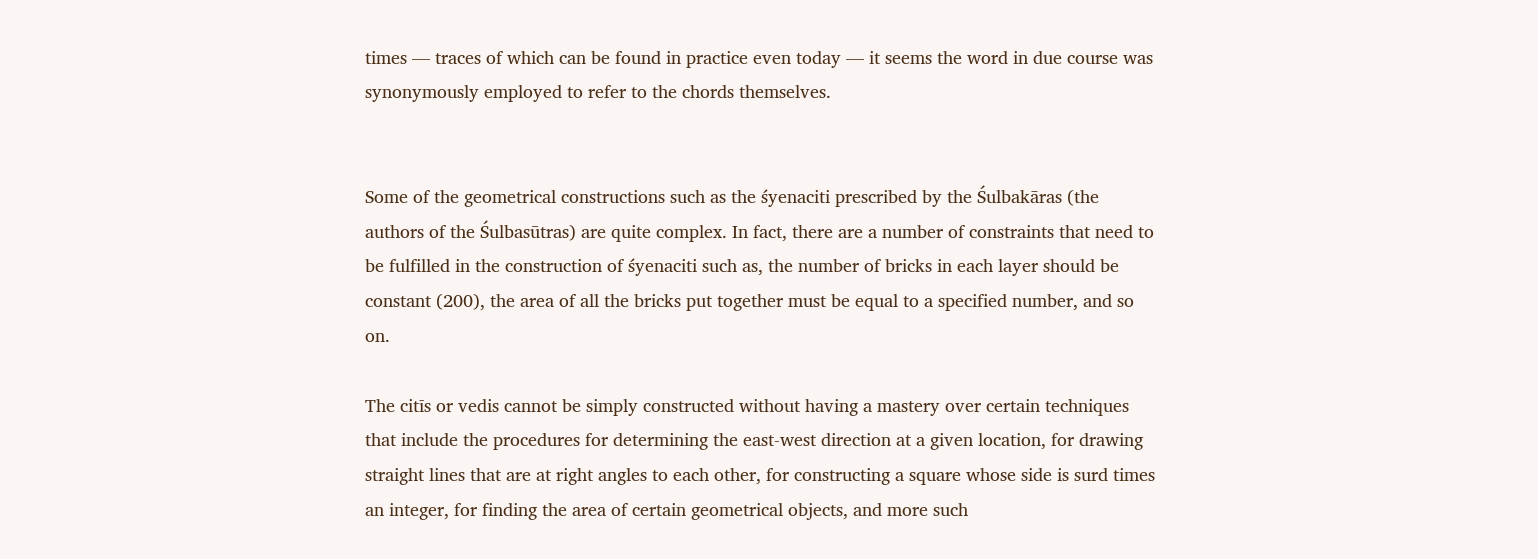times — traces of which can be found in practice even today — it seems the word in due course was synonymously employed to refer to the chords themselves.


Some of the geometrical constructions such as the śyenaciti prescribed by the Śulbakāras (the authors of the Śulbasūtras) are quite complex. In fact, there are a number of constraints that need to be fulfilled in the construction of śyenaciti such as, the number of bricks in each layer should be constant (200), the area of all the bricks put together must be equal to a specified number, and so on.

The citīs or vedis cannot be simply constructed without having a mastery over certain techniques that include the procedures for determining the east-west direction at a given location, for drawing straight lines that are at right angles to each other, for constructing a square whose side is surd times an integer, for finding the area of certain geometrical objects, and more such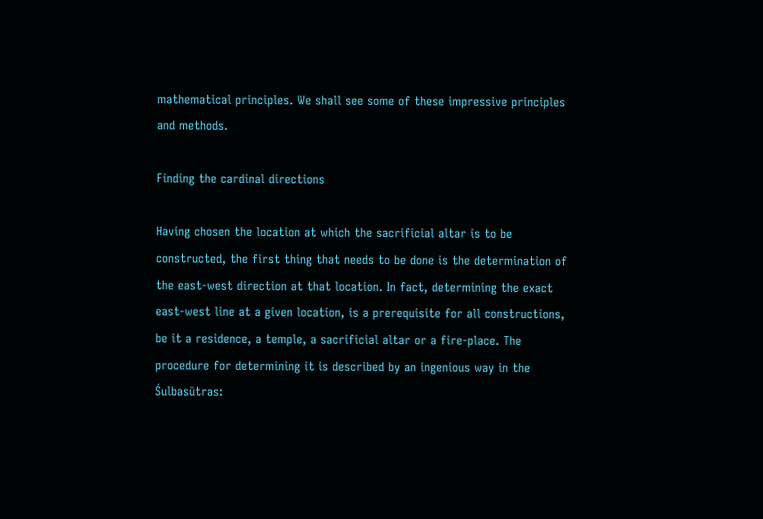mathematical principles. We shall see some of these impressive principles and methods.

Finding the cardinal directions

Having chosen the location at which the sacrificial altar is to be constructed, the first thing that needs to be done is the determination of the east-west direction at that location. In fact, determining the exact east-west line at a given location, is a prerequisite for all constructions, be it a residence, a temple, a sacrificial altar or a fire-place. The procedure for determining it is described by an ingenious way in the Śulbasūtras: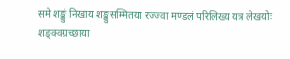समे शङ्कुं निखाय शङ्कुसम्मितया रज्ज्वा मण्डलं परिलिख्य यत्र लेखयोः शङ्क्वग्रच्छाया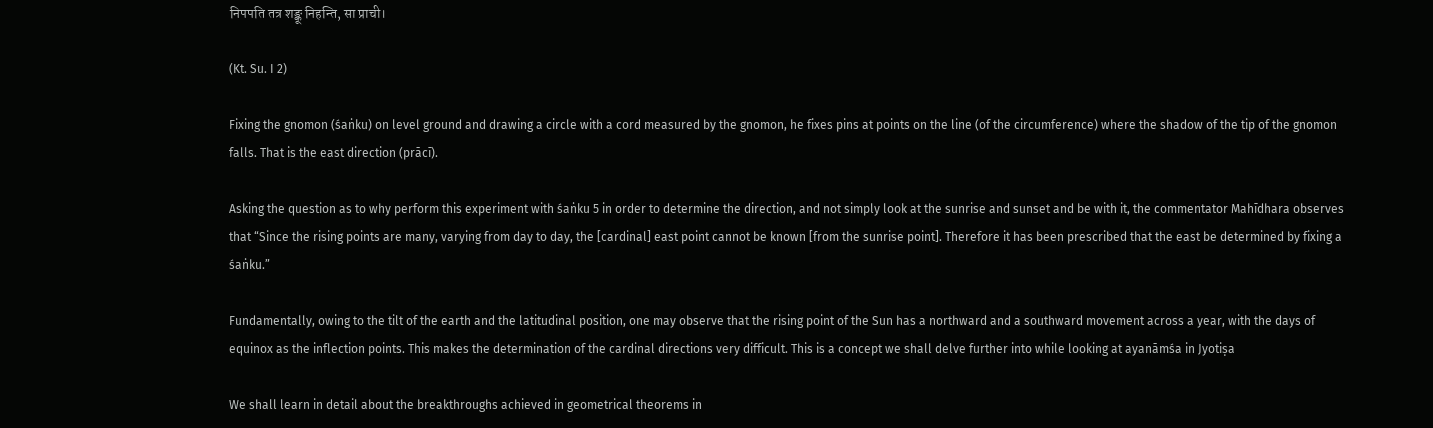निपपति तत्र शङ्कू निहन्ति, सा प्राची।

(Kt. Su. I 2)

Fixing the gnomon (śaṅku) on level ground and drawing a circle with a cord measured by the gnomon, he fixes pins at points on the line (of the circumference) where the shadow of the tip of the gnomon falls. That is the east direction (prācı̄).

Asking the question as to why perform this experiment with śaṅku 5 in order to determine the direction, and not simply look at the sunrise and sunset and be with it, the commentator Mahı̄dhara observes that “Since the rising points are many, varying from day to day, the [cardinal] east point cannot be known [from the sunrise point]. Therefore it has been prescribed that the east be determined by fixing a śaṅku.”

Fundamentally, owing to the tilt of the earth and the latitudinal position, one may observe that the rising point of the Sun has a northward and a southward movement across a year, with the days of equinox as the inflection points. This makes the determination of the cardinal directions very difficult. This is a concept we shall delve further into while looking at ayanāmśa in Jyotiṣa

We shall learn in detail about the breakthroughs achieved in geometrical theorems in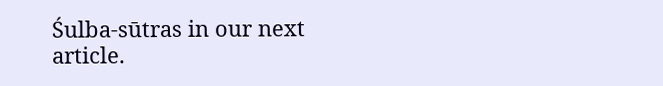Śulba-sūtras in our next article.